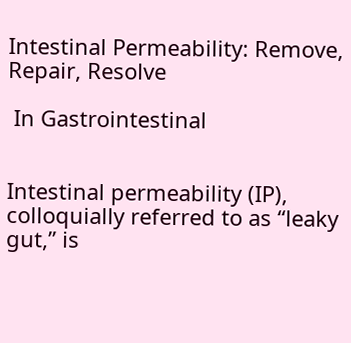Intestinal Permeability: Remove, Repair, Resolve

 In Gastrointestinal


Intestinal permeability (IP), colloquially referred to as “leaky gut,” is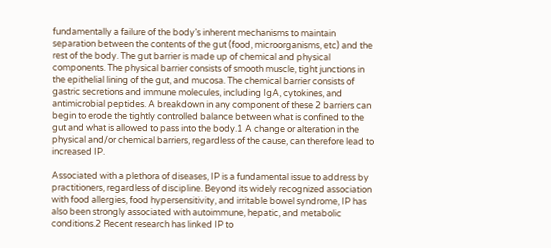fundamentally a failure of the body’s inherent mechanisms to maintain separation between the contents of the gut (food, microorganisms, etc) and the rest of the body. The gut barrier is made up of chemical and physical components. The physical barrier consists of smooth muscle, tight junctions in the epithelial lining of the gut, and mucosa. The chemical barrier consists of gastric secretions and immune molecules, including IgA, cytokines, and antimicrobial peptides. A breakdown in any component of these 2 barriers can begin to erode the tightly controlled balance between what is confined to the gut and what is allowed to pass into the body.1 A change or alteration in the physical and/or chemical barriers, regardless of the cause, can therefore lead to increased IP.

Associated with a plethora of diseases, IP is a fundamental issue to address by practitioners, regardless of discipline. Beyond its widely recognized association with food allergies, food hypersensitivity, and irritable bowel syndrome, IP has also been strongly associated with autoimmune, hepatic, and metabolic conditions.2 Recent research has linked IP to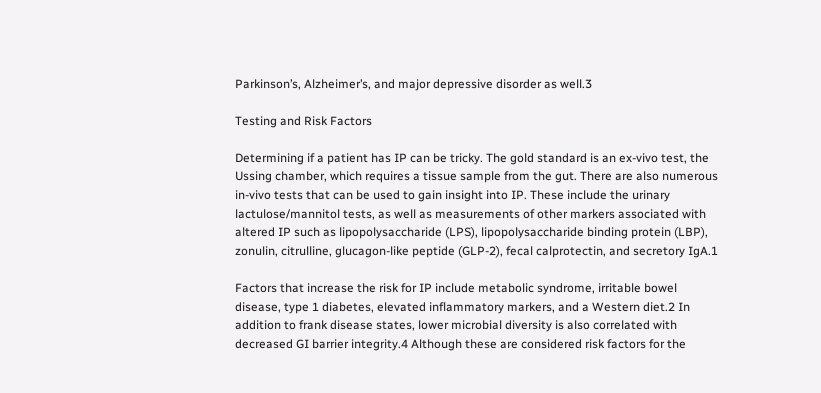Parkinson’s, Alzheimer’s, and major depressive disorder as well.3

Testing and Risk Factors

Determining if a patient has IP can be tricky. The gold standard is an ex-vivo test, the Ussing chamber, which requires a tissue sample from the gut. There are also numerous in-vivo tests that can be used to gain insight into IP. These include the urinary lactulose/mannitol tests, as well as measurements of other markers associated with altered IP such as lipopolysaccharide (LPS), lipopolysaccharide binding protein (LBP), zonulin, citrulline, glucagon-like peptide (GLP-2), fecal calprotectin, and secretory IgA.1

Factors that increase the risk for IP include metabolic syndrome, irritable bowel disease, type 1 diabetes, elevated inflammatory markers, and a Western diet.2 In addition to frank disease states, lower microbial diversity is also correlated with decreased GI barrier integrity.4 Although these are considered risk factors for the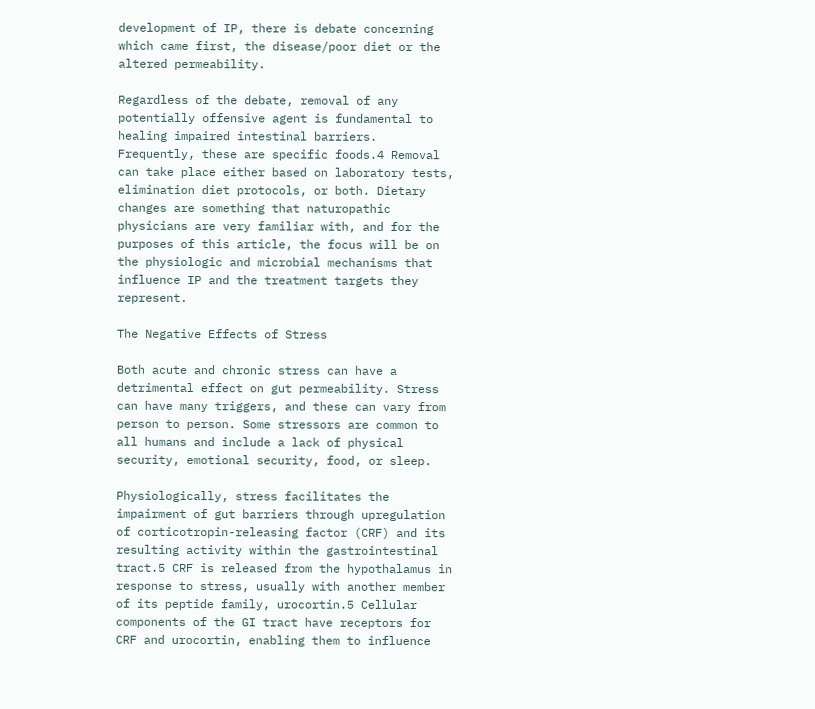development of IP, there is debate concerning which came first, the disease/poor diet or the altered permeability.

Regardless of the debate, removal of any potentially offensive agent is fundamental to healing impaired intestinal barriers. Frequently, these are specific foods.4 Removal can take place either based on laboratory tests, elimination diet protocols, or both. Dietary changes are something that naturopathic physicians are very familiar with, and for the purposes of this article, the focus will be on the physiologic and microbial mechanisms that influence IP and the treatment targets they represent.

The Negative Effects of Stress

Both acute and chronic stress can have a detrimental effect on gut permeability. Stress can have many triggers, and these can vary from person to person. Some stressors are common to all humans and include a lack of physical security, emotional security, food, or sleep.

Physiologically, stress facilitates the impairment of gut barriers through upregulation of corticotropin-releasing factor (CRF) and its resulting activity within the gastrointestinal tract.5 CRF is released from the hypothalamus in response to stress, usually with another member of its peptide family, urocortin.5 Cellular components of the GI tract have receptors for CRF and urocortin, enabling them to influence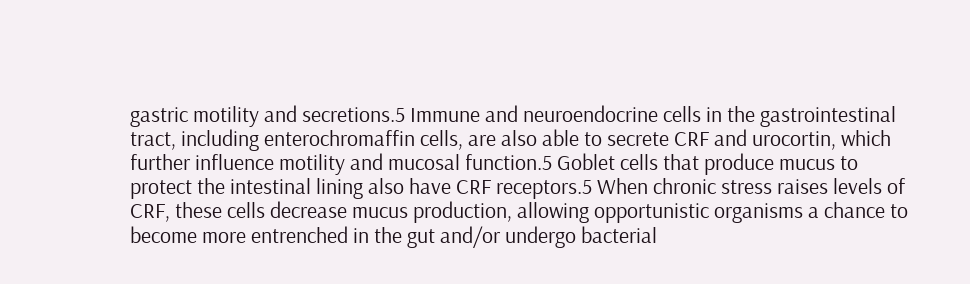gastric motility and secretions.5 Immune and neuroendocrine cells in the gastrointestinal tract, including enterochromaffin cells, are also able to secrete CRF and urocortin, which further influence motility and mucosal function.5 Goblet cells that produce mucus to protect the intestinal lining also have CRF receptors.5 When chronic stress raises levels of CRF, these cells decrease mucus production, allowing opportunistic organisms a chance to become more entrenched in the gut and/or undergo bacterial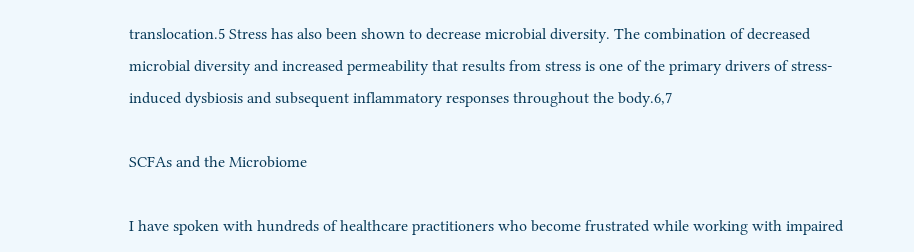translocation.5 Stress has also been shown to decrease microbial diversity. The combination of decreased microbial diversity and increased permeability that results from stress is one of the primary drivers of stress-induced dysbiosis and subsequent inflammatory responses throughout the body.6,7

SCFAs and the Microbiome

I have spoken with hundreds of healthcare practitioners who become frustrated while working with impaired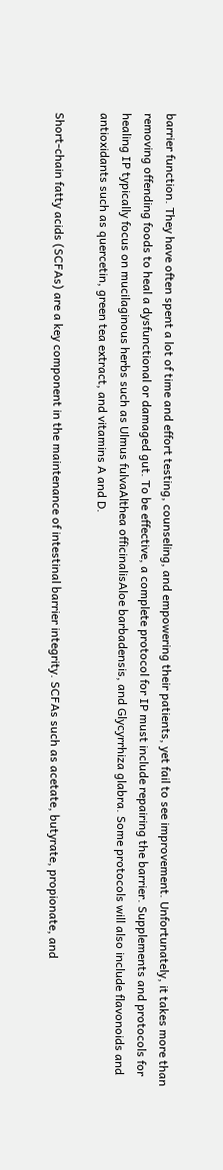barrier function. They have often spent a lot of time and effort testing, counseling, and empowering their patients, yet fail to see improvement. Unfortunately, it takes more than removing offending foods to heal a dysfunctional or damaged gut. To be effective, a complete protocol for IP must include repairing the barrier. Supplements and protocols for healing IP typically focus on mucilaginous herbs such as Ulmus fulvaAlthea officinalisAloe barbadensis, and Glycyrrhiza glabra. Some protocols will also include flavonoids and antioxidants such as quercetin, green tea extract, and vitamins A and D.

Short-chain fatty acids (SCFAs) are a key component in the maintenance of intestinal barrier integrity. SCFAs such as acetate, butyrate, propionate, and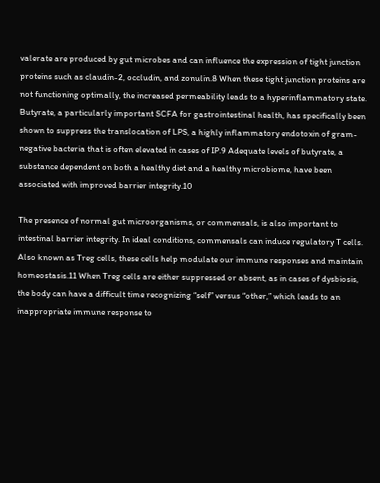valerate are produced by gut microbes and can influence the expression of tight junction proteins such as claudin-2, occludin, and zonulin.8 When these tight junction proteins are not functioning optimally, the increased permeability leads to a hyperinflammatory state. Butyrate, a particularly important SCFA for gastrointestinal health, has specifically been shown to suppress the translocation of LPS, a highly inflammatory endotoxin of gram-negative bacteria that is often elevated in cases of IP.9 Adequate levels of butyrate, a substance dependent on both a healthy diet and a healthy microbiome, have been associated with improved barrier integrity.10

The presence of normal gut microorganisms, or commensals, is also important to intestinal barrier integrity. In ideal conditions, commensals can induce regulatory T cells. Also known as Treg cells, these cells help modulate our immune responses and maintain homeostasis.11 When Treg cells are either suppressed or absent, as in cases of dysbiosis, the body can have a difficult time recognizing “self” versus “other,” which leads to an inappropriate immune response to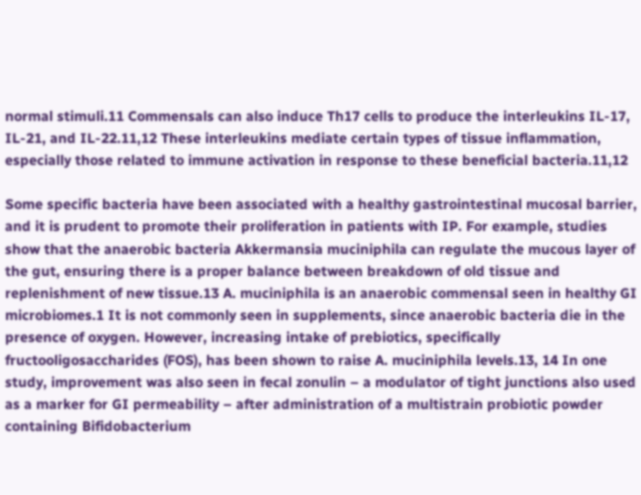normal stimuli.11 Commensals can also induce Th17 cells to produce the interleukins IL-17, IL-21, and IL-22.11,12 These interleukins mediate certain types of tissue inflammation, especially those related to immune activation in response to these beneficial bacteria.11,12

Some specific bacteria have been associated with a healthy gastrointestinal mucosal barrier, and it is prudent to promote their proliferation in patients with IP. For example, studies show that the anaerobic bacteria Akkermansia muciniphila can regulate the mucous layer of the gut, ensuring there is a proper balance between breakdown of old tissue and replenishment of new tissue.13 A. muciniphila is an anaerobic commensal seen in healthy GI microbiomes.1 It is not commonly seen in supplements, since anaerobic bacteria die in the presence of oxygen. However, increasing intake of prebiotics, specifically fructooligosaccharides (FOS), has been shown to raise A. muciniphila levels.13, 14 In one study, improvement was also seen in fecal zonulin – a modulator of tight junctions also used as a marker for GI permeability – after administration of a multistrain probiotic powder containing Bifidobacterium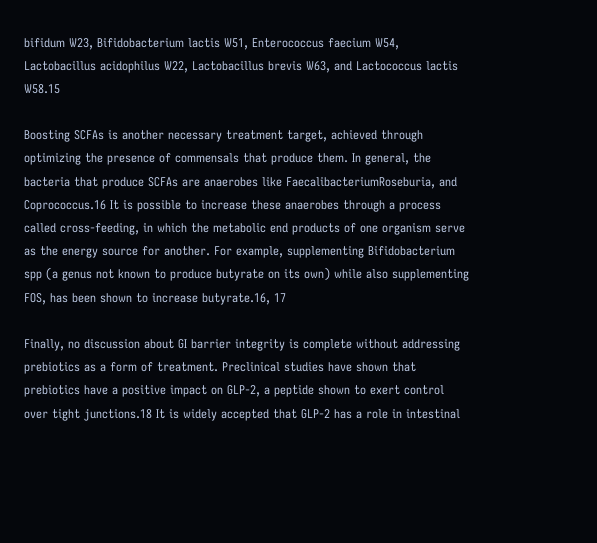bifidum W23, Bifidobacterium lactis W51, Enterococcus faecium W54, Lactobacillus acidophilus W22, Lactobacillus brevis W63, and Lactococcus lactis W58.15

Boosting SCFAs is another necessary treatment target, achieved through optimizing the presence of commensals that produce them. In general, the bacteria that produce SCFAs are anaerobes like FaecalibacteriumRoseburia, and Coprococcus.16 It is possible to increase these anaerobes through a process called cross-feeding, in which the metabolic end products of one organism serve as the energy source for another. For example, supplementing Bifidobacterium spp (a genus not known to produce butyrate on its own) while also supplementing FOS, has been shown to increase butyrate.16, 17

Finally, no discussion about GI barrier integrity is complete without addressing prebiotics as a form of treatment. Preclinical studies have shown that prebiotics have a positive impact on GLP-2, a peptide shown to exert control over tight junctions.18 It is widely accepted that GLP-2 has a role in intestinal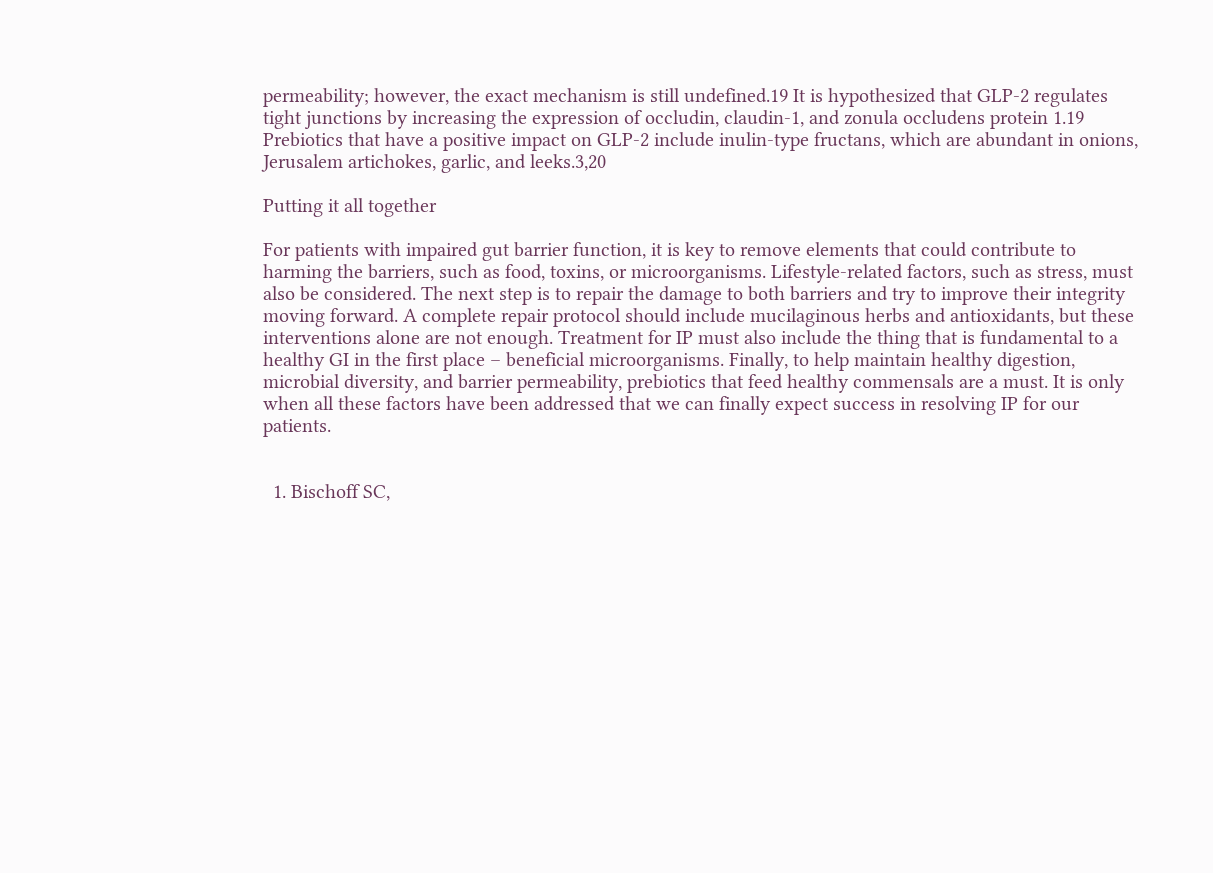permeability; however, the exact mechanism is still undefined.19 It is hypothesized that GLP-2 regulates tight junctions by increasing the expression of occludin, claudin-1, and zonula occludens protein 1.19 Prebiotics that have a positive impact on GLP-2 include inulin-type fructans, which are abundant in onions, Jerusalem artichokes, garlic, and leeks.3,20

Putting it all together

For patients with impaired gut barrier function, it is key to remove elements that could contribute to harming the barriers, such as food, toxins, or microorganisms. Lifestyle-related factors, such as stress, must also be considered. The next step is to repair the damage to both barriers and try to improve their integrity moving forward. A complete repair protocol should include mucilaginous herbs and antioxidants, but these interventions alone are not enough. Treatment for IP must also include the thing that is fundamental to a healthy GI in the first place – beneficial microorganisms. Finally, to help maintain healthy digestion, microbial diversity, and barrier permeability, prebiotics that feed healthy commensals are a must. It is only when all these factors have been addressed that we can finally expect success in resolving IP for our patients.


  1. Bischoff SC,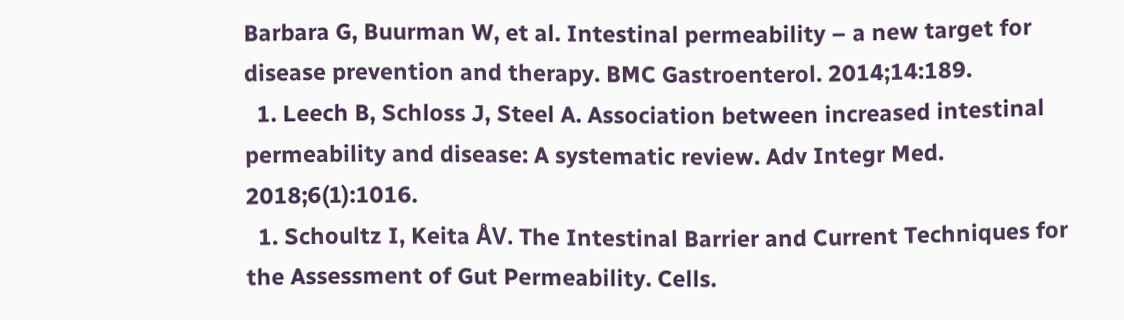Barbara G, Buurman W, et al. Intestinal permeability – a new target for disease prevention and therapy. BMC Gastroenterol. 2014;14:189.
  1. Leech B, Schloss J, Steel A. Association between increased intestinal permeability and disease: A systematic review. Adv Integr Med. 2018;6(1):1016.
  1. Schoultz I, Keita ÅV. The Intestinal Barrier and Current Techniques for the Assessment of Gut Permeability. Cells.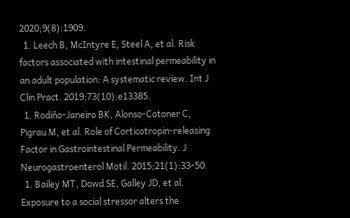2020;9(8):1909.
  1. Leech B, McIntyre E, Steel A, et al. Risk factors associated with intestinal permeability in an adult population: A systematic review. Int J Clin Pract. 2019;73(10):e13385.
  1. Rodiño-Janeiro BK, Alonso-Cotoner C, Pigrau M, et al. Role of Corticotropin-releasing Factor in Gastrointestinal Permeability. J Neurogastroenterol Motil. 2015;21(1):33-50.
  1. Bailey MT, Dowd SE, Galley JD, et al. Exposure to a social stressor alters the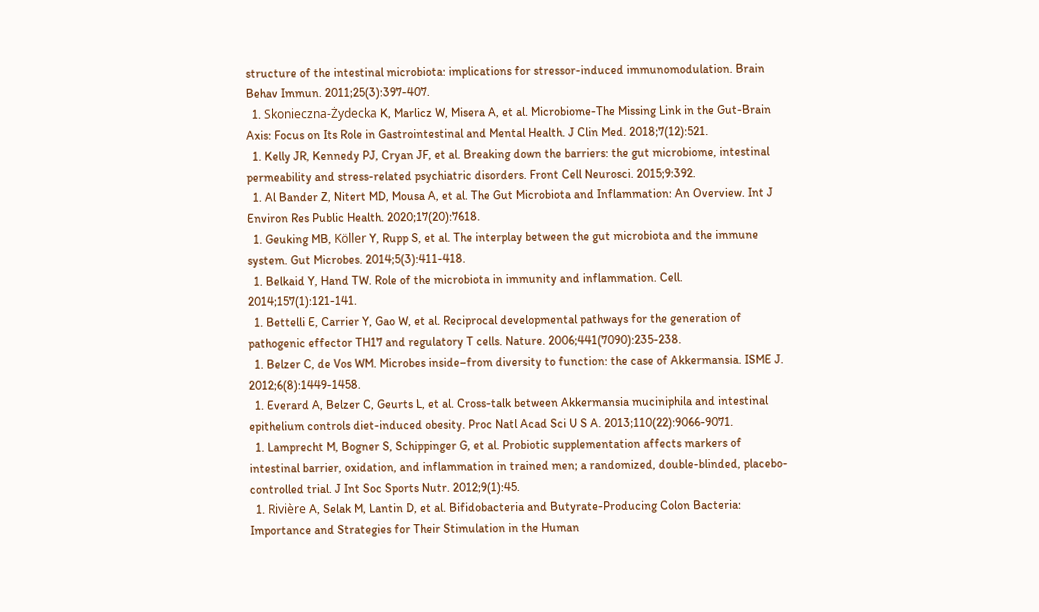structure of the intestinal microbiota: implications for stressor-induced immunomodulation. Brain Behav Immun. 2011;25(3):397-407.
  1. Skonieczna-Żydecka K, Marlicz W, Misera A, et al. Microbiome-The Missing Link in the Gut-Brain Axis: Focus on Its Role in Gastrointestinal and Mental Health. J Clin Med. 2018;7(12):521.
  1. Kelly JR, Kennedy PJ, Cryan JF, et al. Breaking down the barriers: the gut microbiome, intestinal permeability and stress-related psychiatric disorders. Front Cell Neurosci. 2015;9:392.
  1. Al Bander Z, Nitert MD, Mousa A, et al. The Gut Microbiota and Inflammation: An Overview. Int J Environ Res Public Health. 2020;17(20):7618.
  1. Geuking MB, Köller Y, Rupp S, et al. The interplay between the gut microbiota and the immune system. Gut Microbes. 2014;5(3):411-418.
  1. Belkaid Y, Hand TW. Role of the microbiota in immunity and inflammation. Cell. 2014;157(1):121-141.
  1. Bettelli E, Carrier Y, Gao W, et al. Reciprocal developmental pathways for the generation of pathogenic effector TH17 and regulatory T cells. Nature. 2006;441(7090):235-238.
  1. Belzer C, de Vos WM. Microbes inside–from diversity to function: the case of Akkermansia. ISME J. 2012;6(8):1449-1458.
  1. Everard A, Belzer C, Geurts L, et al. Cross-talk between Akkermansia muciniphila and intestinal epithelium controls diet-induced obesity. Proc Natl Acad Sci U S A. 2013;110(22):9066-9071.
  1. Lamprecht M, Bogner S, Schippinger G, et al. Probiotic supplementation affects markers of intestinal barrier, oxidation, and inflammation in trained men; a randomized, double-blinded, placebo-controlled trial. J Int Soc Sports Nutr. 2012;9(1):45.
  1. Rivière A, Selak M, Lantin D, et al. Bifidobacteria and Butyrate-Producing Colon Bacteria: Importance and Strategies for Their Stimulation in the Human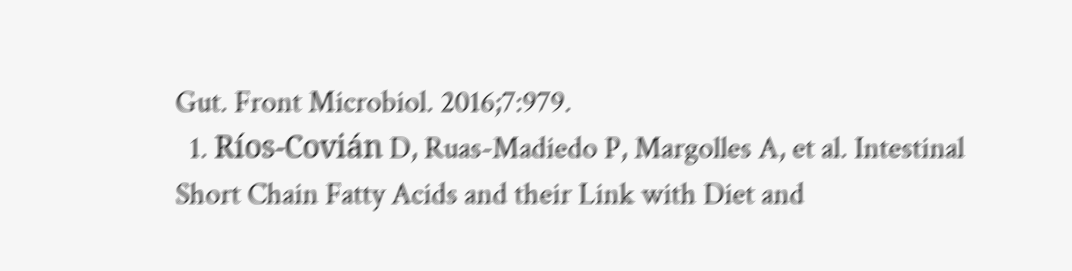Gut. Front Microbiol. 2016;7:979.
  1. Ríos-Covián D, Ruas-Madiedo P, Margolles A, et al. Intestinal Short Chain Fatty Acids and their Link with Diet and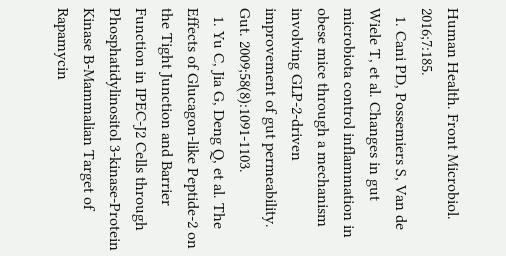Human Health. Front Microbiol. 2016;7:185.
  1. Cani PD, Possemiers S, Van de Wiele T, et al. Changes in gut microbiota control inflammation in obese mice through a mechanism involving GLP-2-driven improvement of gut permeability. Gut. 2009;58(8):1091-1103.
  1. Yu C, Jia G, Deng Q, et al. The Effects of Glucagon-like Peptide-2 on the Tight Junction and Barrier Function in IPEC-J2 Cells through Phosphatidylinositol 3-kinase-Protein Kinase B-Mammalian Target of Rapamycin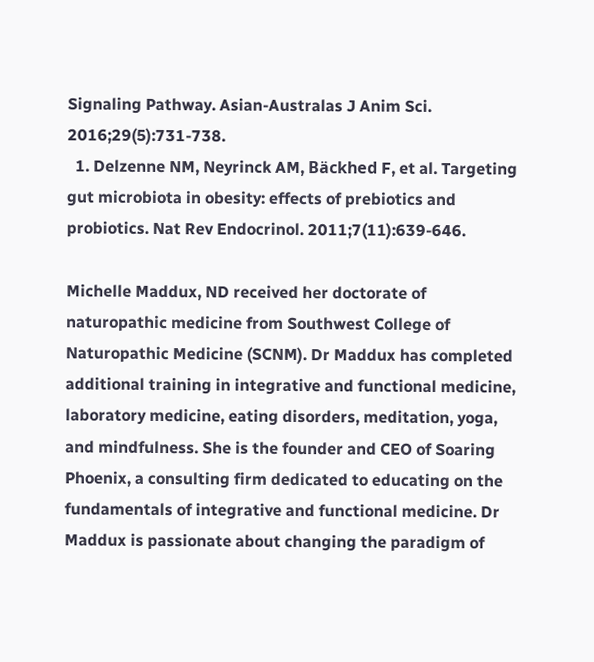Signaling Pathway. Asian-Australas J Anim Sci. 2016;29(5):731-738.
  1. Delzenne NM, Neyrinck AM, Bäckhed F, et al. Targeting gut microbiota in obesity: effects of prebiotics and probiotics. Nat Rev Endocrinol. 2011;7(11):639-646.

Michelle Maddux, ND received her doctorate of naturopathic medicine from Southwest College of Naturopathic Medicine (SCNM). Dr Maddux has completed additional training in integrative and functional medicine, laboratory medicine, eating disorders, meditation, yoga, and mindfulness. She is the founder and CEO of Soaring Phoenix, a consulting firm dedicated to educating on the fundamentals of integrative and functional medicine. Dr Maddux is passionate about changing the paradigm of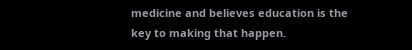medicine and believes education is the key to making that happen.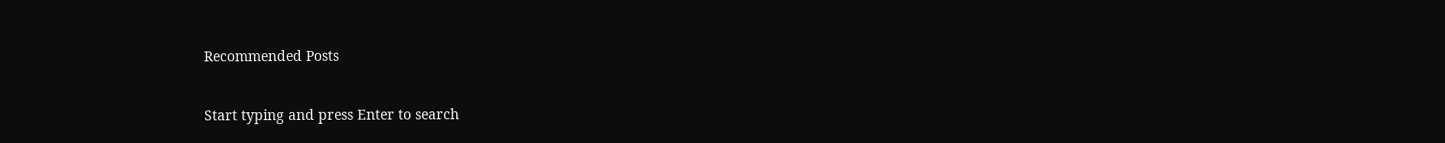Recommended Posts

Start typing and press Enter to search